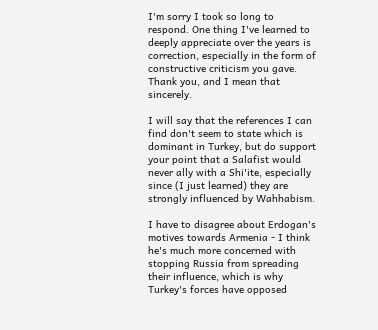I'm sorry I took so long to respond. One thing I've learned to deeply appreciate over the years is correction, especially in the form of constructive criticism you gave. Thank you, and I mean that sincerely.

I will say that the references I can find don't seem to state which is dominant in Turkey, but do support your point that a Salafist would never ally with a Shi'ite, especially since (I just learned) they are strongly influenced by Wahhabism.

I have to disagree about Erdogan's motives towards Armenia - I think he's much more concerned with stopping Russia from spreading their influence, which is why Turkey's forces have opposed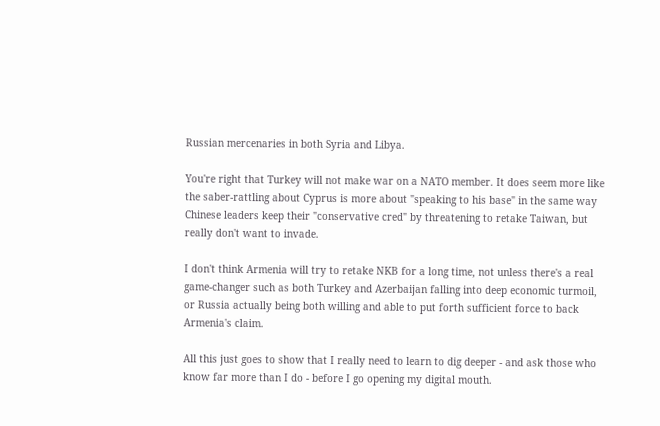Russian mercenaries in both Syria and Libya.

You're right that Turkey will not make war on a NATO member. It does seem more like the saber-rattling about Cyprus is more about "speaking to his base" in the same way Chinese leaders keep their "conservative cred" by threatening to retake Taiwan, but really don't want to invade.

I don't think Armenia will try to retake NKB for a long time, not unless there's a real game-changer such as both Turkey and Azerbaijan falling into deep economic turmoil, or Russia actually being both willing and able to put forth sufficient force to back Armenia's claim.

All this just goes to show that I really need to learn to dig deeper - and ask those who know far more than I do - before I go opening my digital mouth.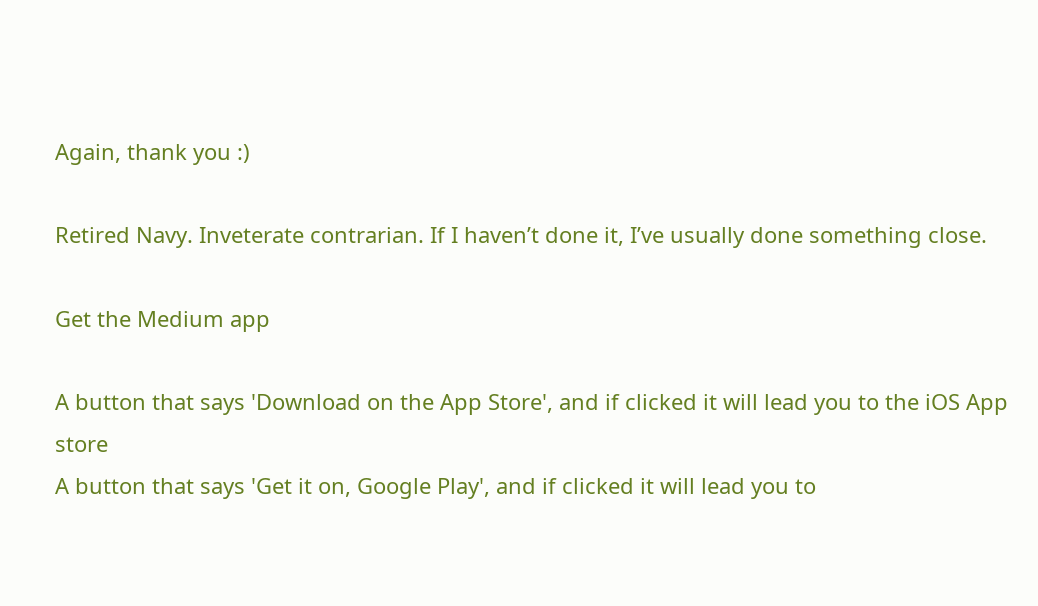Again, thank you :)

Retired Navy. Inveterate contrarian. If I haven’t done it, I’ve usually done something close.

Get the Medium app

A button that says 'Download on the App Store', and if clicked it will lead you to the iOS App store
A button that says 'Get it on, Google Play', and if clicked it will lead you to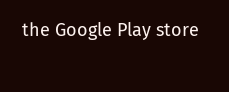the Google Play store